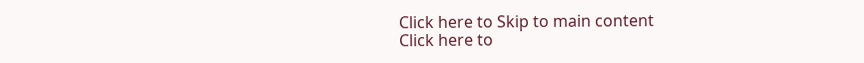Click here to Skip to main content
Click here to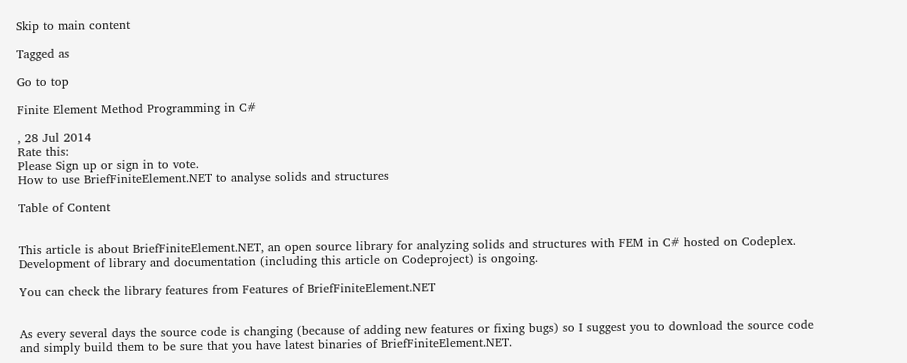Skip to main content

Tagged as

Go to top

Finite Element Method Programming in C#

, 28 Jul 2014
Rate this:
Please Sign up or sign in to vote.
How to use BriefFiniteElement.NET to analyse solids and structures

Table of Content


This article is about BriefFiniteElement.NET, an open source library for analyzing solids and structures with FEM in C# hosted on Codeplex. Development of library and documentation (including this article on Codeproject) is ongoing.

You can check the library features from Features of BriefFiniteElement.NET


As every several days the source code is changing (because of adding new features or fixing bugs) so I suggest you to download the source code and simply build them to be sure that you have latest binaries of BriefFiniteElement.NET.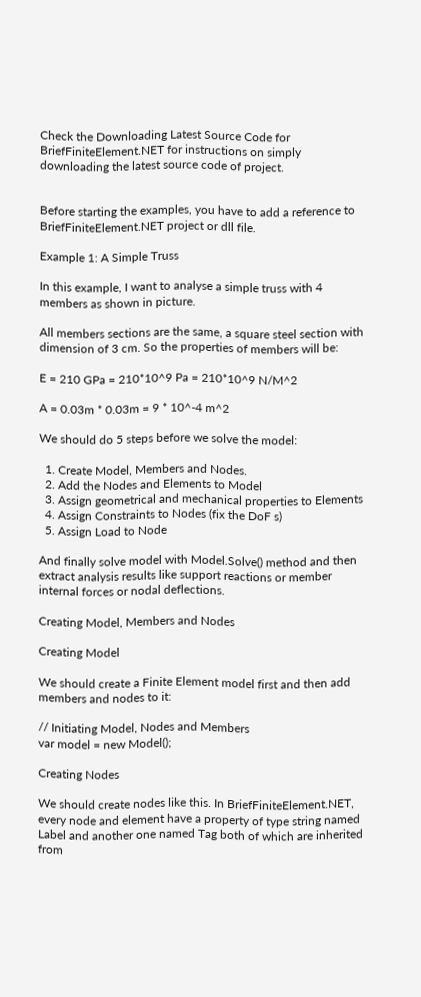Check the Downloading Latest Source Code for BriefFiniteElement.NET for instructions on simply downloading the latest source code of project.


Before starting the examples, you have to add a reference to BriefFiniteElement.NET project or dll file.

Example 1: A Simple Truss

In this example, I want to analyse a simple truss with 4 members as shown in picture.

All members sections are the same, a square steel section with dimension of 3 cm. So the properties of members will be:

E = 210 GPa = 210*10^9 Pa = 210*10^9 N/M^2

A = 0.03m * 0.03m = 9 * 10^-4 m^2

We should do 5 steps before we solve the model:

  1. Create Model, Members and Nodes.
  2. Add the Nodes and Elements to Model
  3. Assign geometrical and mechanical properties to Elements
  4. Assign Constraints to Nodes (fix the DoF s)
  5. Assign Load to Node

And finally solve model with Model.Solve() method and then extract analysis results like support reactions or member internal forces or nodal deflections.

Creating Model, Members and Nodes

Creating Model

We should create a Finite Element model first and then add members and nodes to it:

// Initiating Model, Nodes and Members
var model = new Model();

Creating Nodes

We should create nodes like this. In BriefFiniteElement.NET, every node and element have a property of type string named Label and another one named Tag both of which are inherited from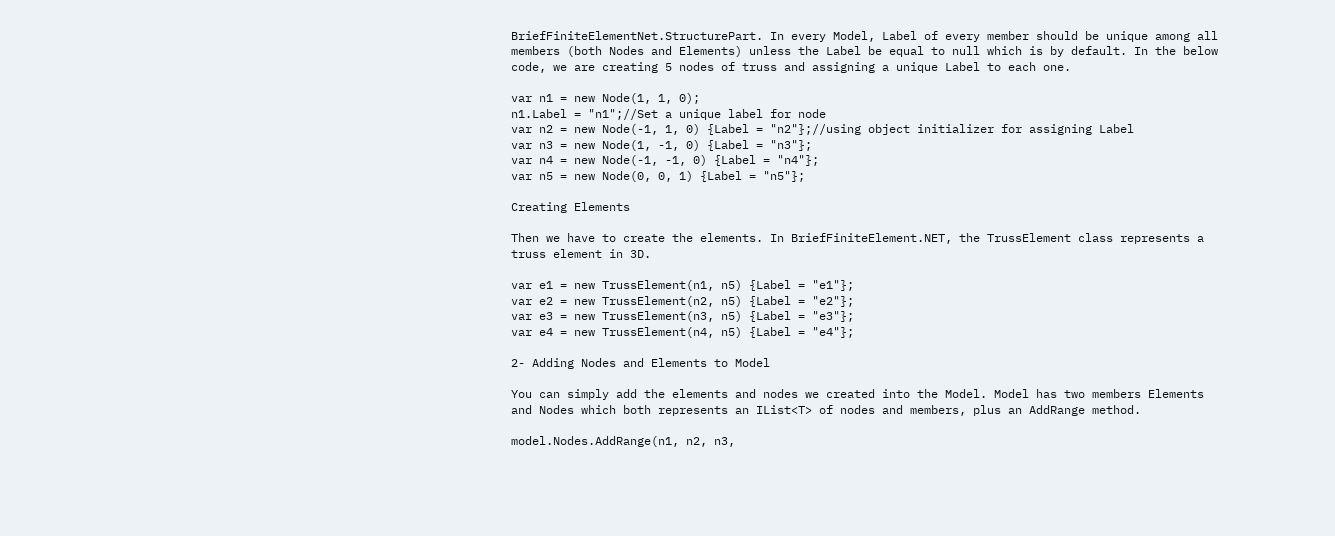BriefFiniteElementNet.StructurePart. In every Model, Label of every member should be unique among all members (both Nodes and Elements) unless the Label be equal to null which is by default. In the below code, we are creating 5 nodes of truss and assigning a unique Label to each one.

var n1 = new Node(1, 1, 0);
n1.Label = "n1";//Set a unique label for node
var n2 = new Node(-1, 1, 0) {Label = "n2"};//using object initializer for assigning Label
var n3 = new Node(1, -1, 0) {Label = "n3"};
var n4 = new Node(-1, -1, 0) {Label = "n4"};
var n5 = new Node(0, 0, 1) {Label = "n5"};

Creating Elements

Then we have to create the elements. In BriefFiniteElement.NET, the TrussElement class represents a truss element in 3D.

var e1 = new TrussElement(n1, n5) {Label = "e1"};
var e2 = new TrussElement(n2, n5) {Label = "e2"};
var e3 = new TrussElement(n3, n5) {Label = "e3"};
var e4 = new TrussElement(n4, n5) {Label = "e4"};

2- Adding Nodes and Elements to Model

You can simply add the elements and nodes we created into the Model. Model has two members Elements and Nodes which both represents an IList<T> of nodes and members, plus an AddRange method.

model.Nodes.AddRange(n1, n2, n3,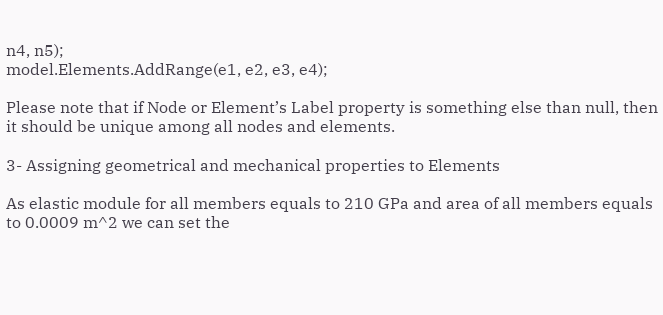n4, n5);
model.Elements.AddRange(e1, e2, e3, e4);

Please note that if Node or Element’s Label property is something else than null, then it should be unique among all nodes and elements.

3- Assigning geometrical and mechanical properties to Elements

As elastic module for all members equals to 210 GPa and area of all members equals to 0.0009 m^2 we can set the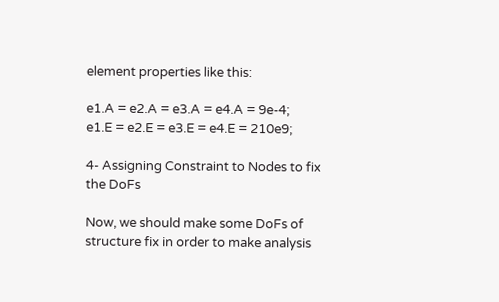element properties like this:

e1.A = e2.A = e3.A = e4.A = 9e-4;
e1.E = e2.E = e3.E = e4.E = 210e9;

4- Assigning Constraint to Nodes to fix the DoFs

Now, we should make some DoFs of structure fix in order to make analysis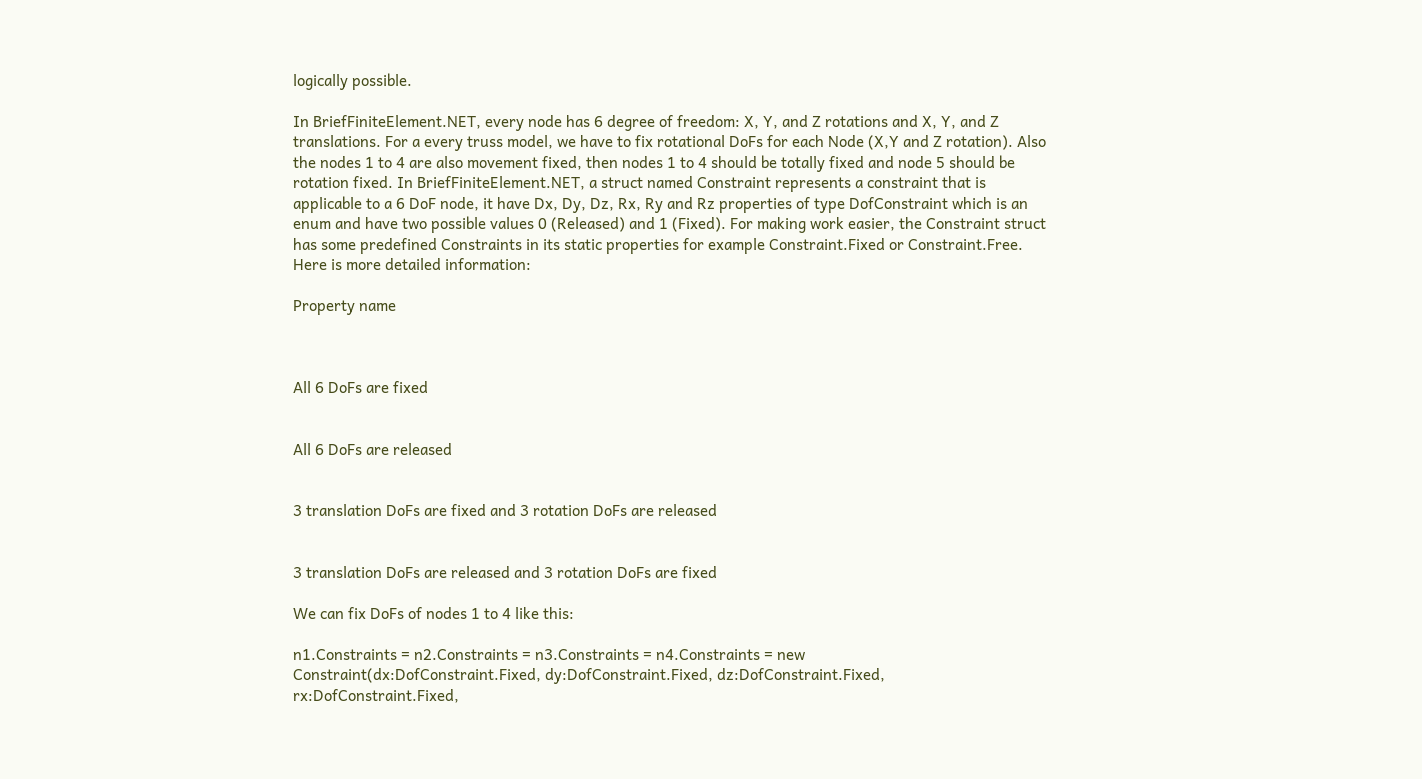logically possible.

In BriefFiniteElement.NET, every node has 6 degree of freedom: X, Y, and Z rotations and X, Y, and Z translations. For a every truss model, we have to fix rotational DoFs for each Node (X,Y and Z rotation). Also the nodes 1 to 4 are also movement fixed, then nodes 1 to 4 should be totally fixed and node 5 should be rotation fixed. In BriefFiniteElement.NET, a struct named Constraint represents a constraint that is applicable to a 6 DoF node, it have Dx, Dy, Dz, Rx, Ry and Rz properties of type DofConstraint which is an enum and have two possible values 0 (Released) and 1 (Fixed). For making work easier, the Constraint struct has some predefined Constraints in its static properties for example Constraint.Fixed or Constraint.Free. Here is more detailed information:

Property name



All 6 DoFs are fixed


All 6 DoFs are released


3 translation DoFs are fixed and 3 rotation DoFs are released


3 translation DoFs are released and 3 rotation DoFs are fixed

We can fix DoFs of nodes 1 to 4 like this:

n1.Constraints = n2.Constraints = n3.Constraints = n4.Constraints = new Constraint(dx:DofConstraint.Fixed, dy:DofConstraint.Fixed, dz:DofConstraint.Fixed, rx:DofConstraint.Fixed,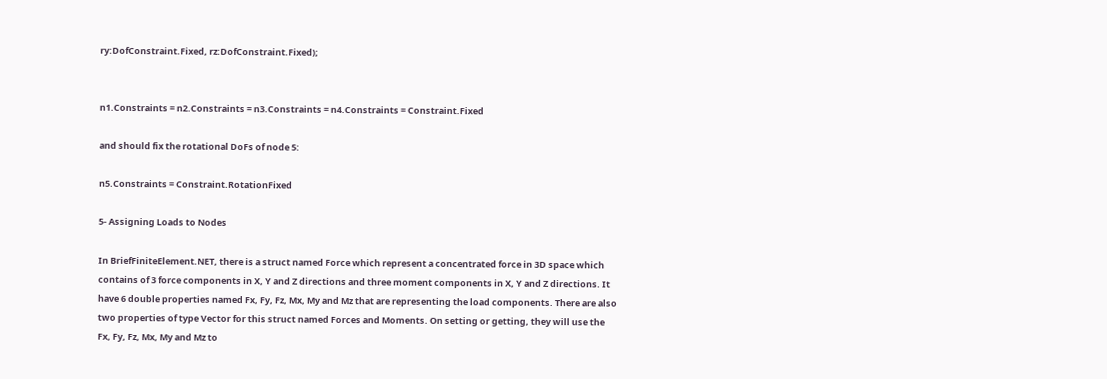ry:DofConstraint.Fixed, rz:DofConstraint.Fixed);


n1.Constraints = n2.Constraints = n3.Constraints = n4.Constraints = Constraint.Fixed

and should fix the rotational DoFs of node 5:

n5.Constraints = Constraint.RotationFixed

5- Assigning Loads to Nodes

In BriefFiniteElement.NET, there is a struct named Force which represent a concentrated force in 3D space which contains of 3 force components in X, Y and Z directions and three moment components in X, Y and Z directions. It have 6 double properties named Fx, Fy, Fz, Mx, My and Mz that are representing the load components. There are also two properties of type Vector for this struct named Forces and Moments. On setting or getting, they will use the Fx, Fy, Fz, Mx, My and Mz to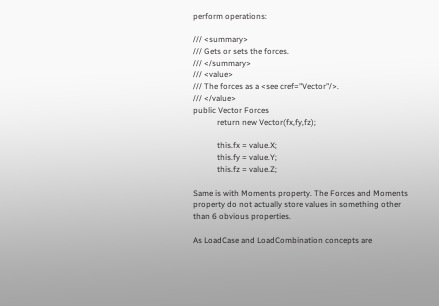perform operations:

/// <summary>
/// Gets or sets the forces.
/// </summary>
/// <value>
/// The forces as a <see cref="Vector"/>.
/// </value>
public Vector Forces
            return new Vector(fx,fy,fz);

            this.fx = value.X;
            this.fy = value.Y;
            this.fz = value.Z;

Same is with Moments property. The Forces and Moments property do not actually store values in something other than 6 obvious properties.

As LoadCase and LoadCombination concepts are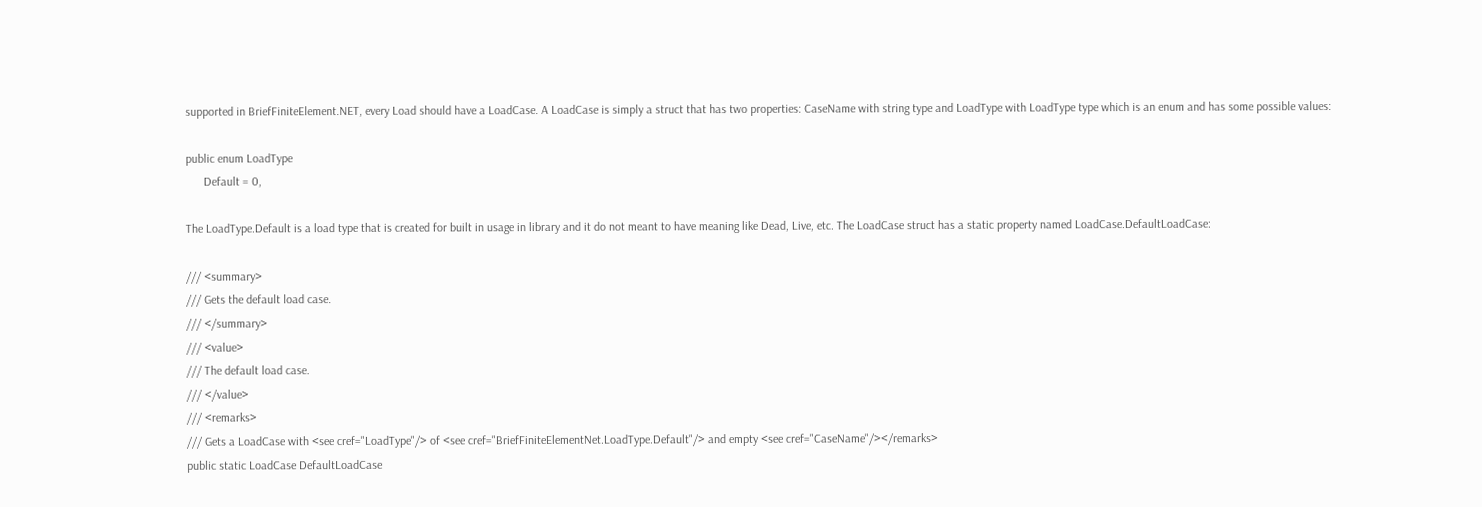supported in BriefFiniteElement.NET, every Load should have a LoadCase. A LoadCase is simply a struct that has two properties: CaseName with string type and LoadType with LoadType type which is an enum and has some possible values:

public enum LoadType
      Default = 0,

The LoadType.Default is a load type that is created for built in usage in library and it do not meant to have meaning like Dead, Live, etc. The LoadCase struct has a static property named LoadCase.DefaultLoadCase:

/// <summary>
/// Gets the default load case.
/// </summary>
/// <value>
/// The default load case.
/// </value>
/// <remarks>
/// Gets a LoadCase with <see cref="LoadType"/> of <see cref="BriefFiniteElementNet.LoadType.Default"/> and empty <see cref="CaseName"/></remarks>
public static LoadCase DefaultLoadCase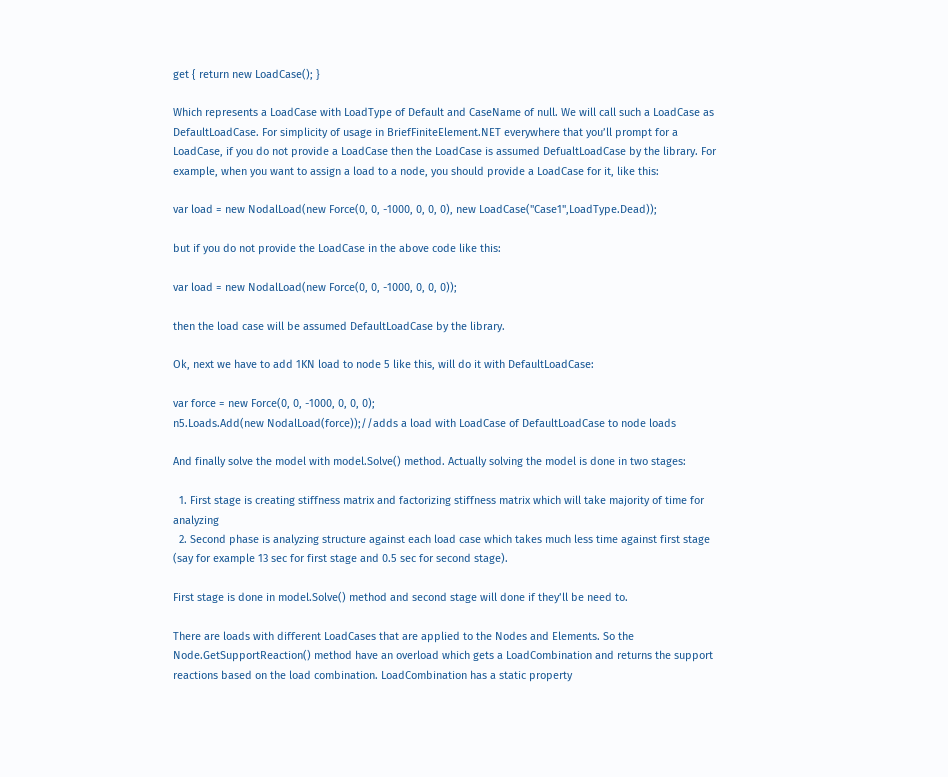get { return new LoadCase(); }

Which represents a LoadCase with LoadType of Default and CaseName of null. We will call such a LoadCase as DefaultLoadCase. For simplicity of usage in BriefFiniteElement.NET everywhere that you’ll prompt for a LoadCase, if you do not provide a LoadCase then the LoadCase is assumed DefualtLoadCase by the library. For example, when you want to assign a load to a node, you should provide a LoadCase for it, like this:

var load = new NodalLoad(new Force(0, 0, -1000, 0, 0, 0), new LoadCase("Case1",LoadType.Dead));

but if you do not provide the LoadCase in the above code like this:

var load = new NodalLoad(new Force(0, 0, -1000, 0, 0, 0));

then the load case will be assumed DefaultLoadCase by the library.

Ok, next we have to add 1KN load to node 5 like this, will do it with DefaultLoadCase:

var force = new Force(0, 0, -1000, 0, 0, 0);
n5.Loads.Add(new NodalLoad(force));//adds a load with LoadCase of DefaultLoadCase to node loads

And finally solve the model with model.Solve() method. Actually solving the model is done in two stages:

  1. First stage is creating stiffness matrix and factorizing stiffness matrix which will take majority of time for analyzing
  2. Second phase is analyzing structure against each load case which takes much less time against first stage (say for example 13 sec for first stage and 0.5 sec for second stage).

First stage is done in model.Solve() method and second stage will done if they’ll be need to.

There are loads with different LoadCases that are applied to the Nodes and Elements. So the Node.GetSupportReaction() method have an overload which gets a LoadCombination and returns the support reactions based on the load combination. LoadCombination has a static property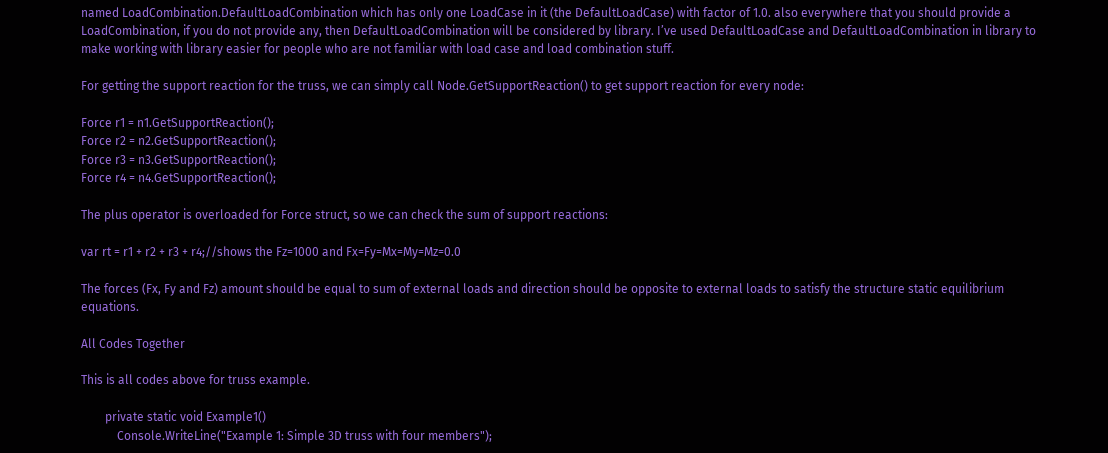named LoadCombination.DefaultLoadCombination which has only one LoadCase in it (the DefaultLoadCase) with factor of 1.0. also everywhere that you should provide a LoadCombination, if you do not provide any, then DefaultLoadCombination will be considered by library. I’ve used DefaultLoadCase and DefaultLoadCombination in library to make working with library easier for people who are not familiar with load case and load combination stuff.

For getting the support reaction for the truss, we can simply call Node.GetSupportReaction() to get support reaction for every node:

Force r1 = n1.GetSupportReaction();
Force r2 = n2.GetSupportReaction();
Force r3 = n3.GetSupportReaction();
Force r4 = n4.GetSupportReaction();

The plus operator is overloaded for Force struct, so we can check the sum of support reactions:

var rt = r1 + r2 + r3 + r4;//shows the Fz=1000 and Fx=Fy=Mx=My=Mz=0.0

The forces (Fx, Fy and Fz) amount should be equal to sum of external loads and direction should be opposite to external loads to satisfy the structure static equilibrium equations.

All Codes Together

This is all codes above for truss example.

        private static void Example1()
            Console.WriteLine("Example 1: Simple 3D truss with four members");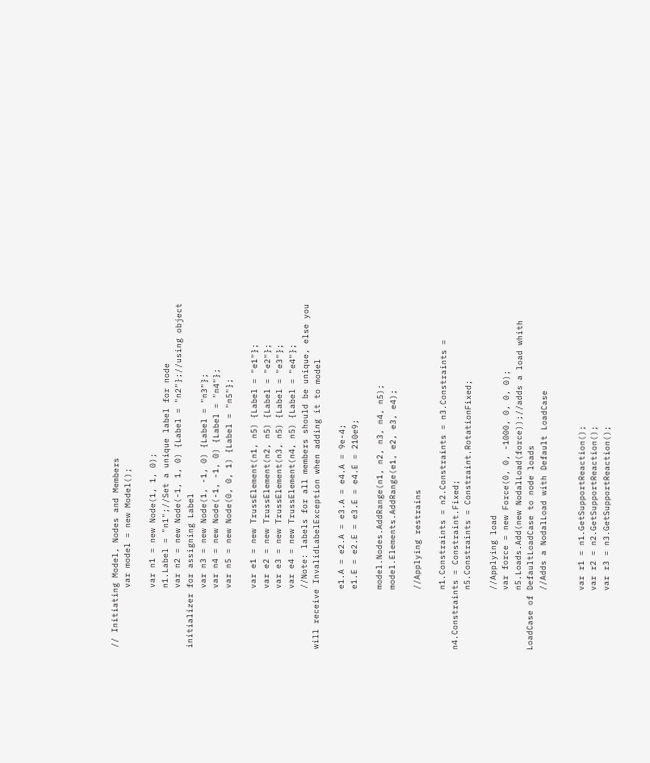// Initiating Model, Nodes and Members
            var model = new Model();

            var n1 = new Node(1, 1, 0);
            n1.Label = "n1";//Set a unique label for node
            var n2 = new Node(-1, 1, 0) {Label = "n2"};//using object initializer for assigning Label
            var n3 = new Node(1, -1, 0) {Label = "n3"};
            var n4 = new Node(-1, -1, 0) {Label = "n4"};
            var n5 = new Node(0, 0, 1) {Label = "n5"};

            var e1 = new TrussElement(n1, n5) {Label = "e1"};
            var e2 = new TrussElement(n2, n5) {Label = "e2"};
            var e3 = new TrussElement(n3, n5) {Label = "e3"};
            var e4 = new TrussElement(n4, n5) {Label = "e4"};
            //Note: labels for all members should be unique, else you will receive InvalidLabelException when adding it to model

            e1.A = e2.A = e3.A = e4.A = 9e-4;
            e1.E = e2.E = e3.E = e4.E = 210e9;

            model.Nodes.AddRange(n1, n2, n3, n4, n5);
            model.Elements.AddRange(e1, e2, e3, e4);

            //Applying restrains

            n1.Constraints = n2.Constraints = n3.Constraints = n4.Constraints = Constraint.Fixed;
            n5.Constraints = Constraint.RotationFixed;

            //Applying load
            var force = new Force(0, 0, -1000, 0, 0, 0);
            n5.Loads.Add(new NodalLoad(force));//adds a load whith LoadCase of DefaultLoadCase to node loads
            //Adds a NodalLoad with Default LoadCase


            var r1 = n1.GetSupportReaction();
            var r2 = n2.GetSupportReaction();
            var r3 = n3.GetSupportReaction();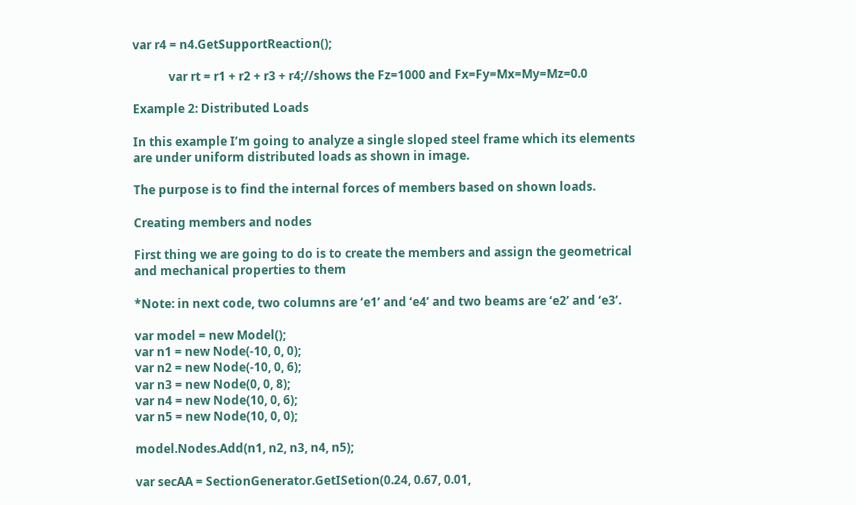var r4 = n4.GetSupportReaction();

            var rt = r1 + r2 + r3 + r4;//shows the Fz=1000 and Fx=Fy=Mx=My=Mz=0.0

Example 2: Distributed Loads

In this example I’m going to analyze a single sloped steel frame which its elements are under uniform distributed loads as shown in image.

The purpose is to find the internal forces of members based on shown loads.

Creating members and nodes

First thing we are going to do is to create the members and assign the geometrical and mechanical properties to them

*Note: in next code, two columns are ‘e1’ and ‘e4’ and two beams are ‘e2’ and ‘e3’.

var model = new Model();
var n1 = new Node(-10, 0, 0);
var n2 = new Node(-10, 0, 6);
var n3 = new Node(0, 0, 8);
var n4 = new Node(10, 0, 6);
var n5 = new Node(10, 0, 0);

model.Nodes.Add(n1, n2, n3, n4, n5);

var secAA = SectionGenerator.GetISetion(0.24, 0.67, 0.01,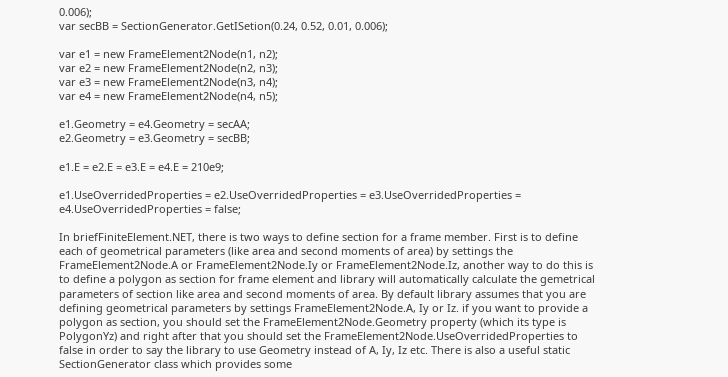0.006);
var secBB = SectionGenerator.GetISetion(0.24, 0.52, 0.01, 0.006);

var e1 = new FrameElement2Node(n1, n2);
var e2 = new FrameElement2Node(n2, n3);
var e3 = new FrameElement2Node(n3, n4);
var e4 = new FrameElement2Node(n4, n5);

e1.Geometry = e4.Geometry = secAA;
e2.Geometry = e3.Geometry = secBB;

e1.E = e2.E = e3.E = e4.E = 210e9;

e1.UseOverridedProperties = e2.UseOverridedProperties = e3.UseOverridedProperties = e4.UseOverridedProperties = false;

In briefFiniteElement.NET, there is two ways to define section for a frame member. First is to define each of geometrical parameters (like area and second moments of area) by settings the FrameElement2Node.A or FrameElement2Node.Iy or FrameElement2Node.Iz, another way to do this is to define a polygon as section for frame element and library will automatically calculate the gemetrical parameters of section like area and second moments of area. By default library assumes that you are defining geometrical parameters by settings FrameElement2Node.A, Iy or Iz. if you want to provide a polygon as section, you should set the FrameElement2Node.Geometry property (which its type is PolygonYz) and right after that you should set the FrameElement2Node.UseOverridedProperties to false in order to say the library to use Geometry instead of A, Iy, Iz etc. There is also a useful static SectionGenerator class which provides some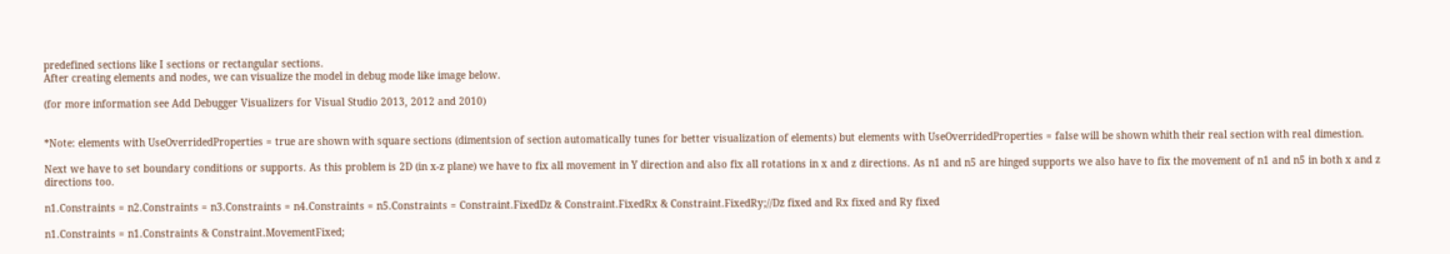predefined sections like I sections or rectangular sections.
After creating elements and nodes, we can visualize the model in debug mode like image below.

(for more information see Add Debugger Visualizers for Visual Studio 2013, 2012 and 2010)


*Note: elements with UseOverridedProperties = true are shown with square sections (dimentsion of section automatically tunes for better visualization of elements) but elements with UseOverridedProperties = false will be shown whith their real section with real dimestion.

Next we have to set boundary conditions or supports. As this problem is 2D (in x-z plane) we have to fix all movement in Y direction and also fix all rotations in x and z directions. As n1 and n5 are hinged supports we also have to fix the movement of n1 and n5 in both x and z directions too.

n1.Constraints = n2.Constraints = n3.Constraints = n4.Constraints = n5.Constraints = Constraint.FixedDz & Constraint.FixedRx & Constraint.FixedRy;//Dz fixed and Rx fixed and Ry fixed

n1.Constraints = n1.Constraints & Constraint.MovementFixed;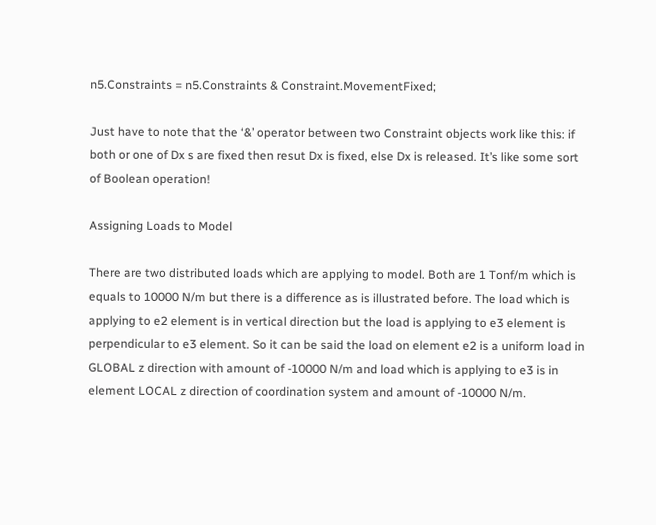n5.Constraints = n5.Constraints & Constraint.MovementFixed;

Just have to note that the ‘&’ operator between two Constraint objects work like this: if both or one of Dx s are fixed then resut Dx is fixed, else Dx is released. It’s like some sort of Boolean operation!

Assigning Loads to Model

There are two distributed loads which are applying to model. Both are 1 Tonf/m which is equals to 10000 N/m but there is a difference as is illustrated before. The load which is applying to e2 element is in vertical direction but the load is applying to e3 element is perpendicular to e3 element. So it can be said the load on element e2 is a uniform load in GLOBAL z direction with amount of -10000 N/m and load which is applying to e3 is in element LOCAL z direction of coordination system and amount of -10000 N/m.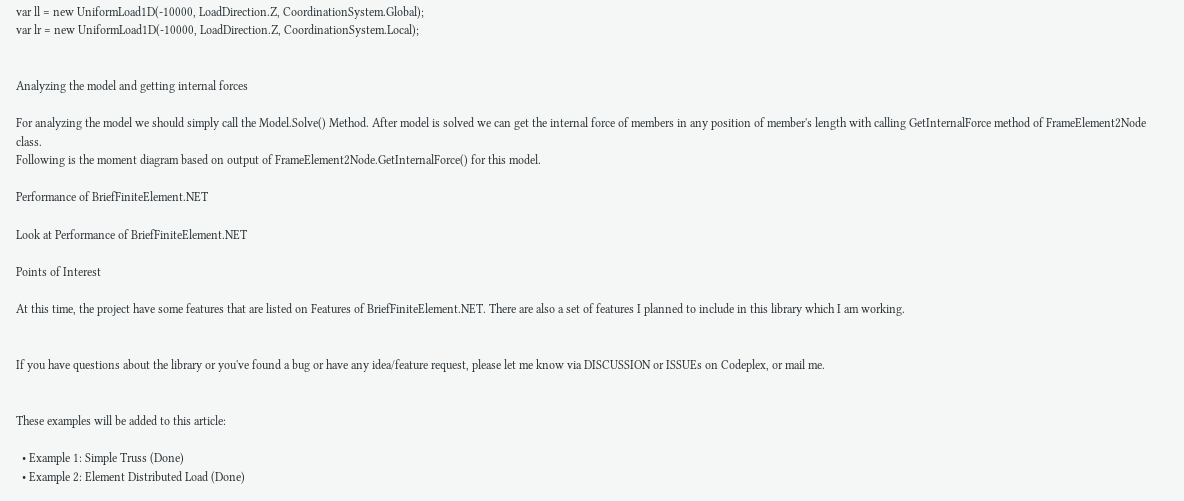var ll = new UniformLoad1D(-10000, LoadDirection.Z, CoordinationSystem.Global);
var lr = new UniformLoad1D(-10000, LoadDirection.Z, CoordinationSystem.Local);


Analyzing the model and getting internal forces

For analyzing the model we should simply call the Model.Solve() Method. After model is solved we can get the internal force of members in any position of member's length with calling GetInternalForce method of FrameElement2Node class.
Following is the moment diagram based on output of FrameElement2Node.GetInternalForce() for this model.

Performance of BriefFiniteElement.NET

Look at Performance of BriefFiniteElement.NET

Points of Interest

At this time, the project have some features that are listed on Features of BriefFiniteElement.NET. There are also a set of features I planned to include in this library which I am working.


If you have questions about the library or you've found a bug or have any idea/feature request, please let me know via DISCUSSION or ISSUEs on Codeplex, or mail me.


These examples will be added to this article:

  • Example 1: Simple Truss (Done)
  • Example 2: Element Distributed Load (Done)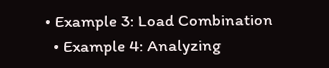• Example 3: Load Combination
  • Example 4: Analyzing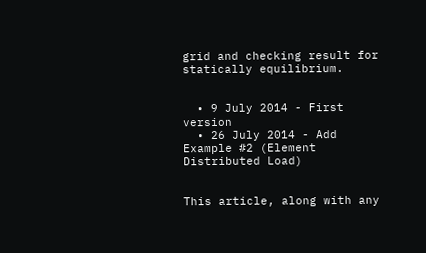grid and checking result for statically equilibrium.


  • 9 July 2014 - First version
  • 26 July 2014 - Add Example #2 (Element Distributed Load)


This article, along with any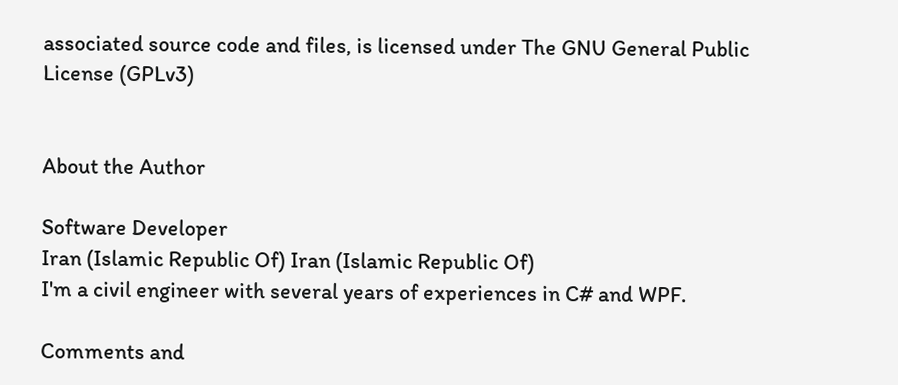associated source code and files, is licensed under The GNU General Public License (GPLv3)


About the Author

Software Developer
Iran (Islamic Republic Of) Iran (Islamic Republic Of)
I'm a civil engineer with several years of experiences in C# and WPF.

Comments and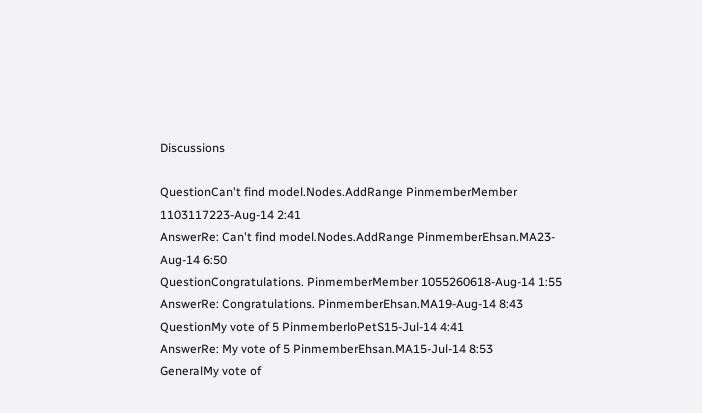Discussions

QuestionCan't find model.Nodes.AddRange PinmemberMember 1103117223-Aug-14 2:41
AnswerRe: Can't find model.Nodes.AddRange PinmemberEhsan.MA23-Aug-14 6:50
QuestionCongratulations. PinmemberMember 1055260618-Aug-14 1:55
AnswerRe: Congratulations. PinmemberEhsan.MA19-Aug-14 8:43
QuestionMy vote of 5 PinmemberloPetS15-Jul-14 4:41
AnswerRe: My vote of 5 PinmemberEhsan.MA15-Jul-14 8:53
GeneralMy vote of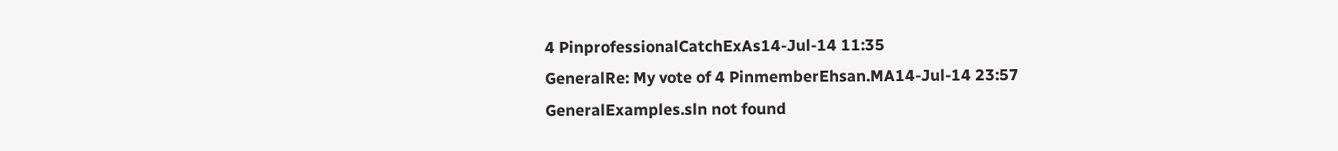4 PinprofessionalCatchExAs14-Jul-14 11:35
GeneralRe: My vote of 4 PinmemberEhsan.MA14-Jul-14 23:57
GeneralExamples.sln not found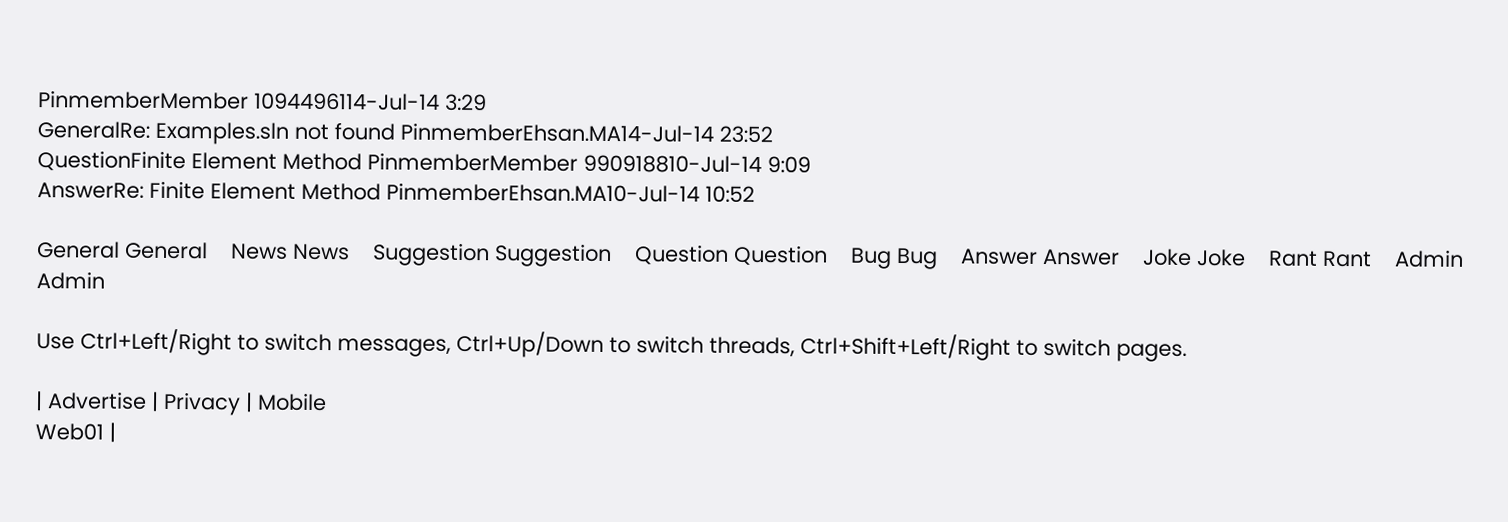PinmemberMember 1094496114-Jul-14 3:29
GeneralRe: Examples.sln not found PinmemberEhsan.MA14-Jul-14 23:52
QuestionFinite Element Method PinmemberMember 990918810-Jul-14 9:09
AnswerRe: Finite Element Method PinmemberEhsan.MA10-Jul-14 10:52

General General    News News    Suggestion Suggestion    Question Question    Bug Bug    Answer Answer    Joke Joke    Rant Rant    Admin Admin

Use Ctrl+Left/Right to switch messages, Ctrl+Up/Down to switch threads, Ctrl+Shift+Left/Right to switch pages.

| Advertise | Privacy | Mobile
Web01 |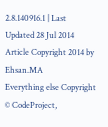2.8.140916.1 | Last Updated 28 Jul 2014
Article Copyright 2014 by Ehsan.MA
Everything else Copyright © CodeProject,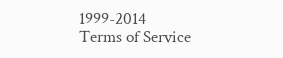1999-2014
Terms of Service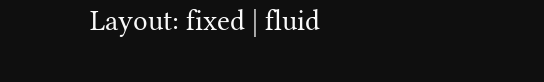Layout: fixed | fluid